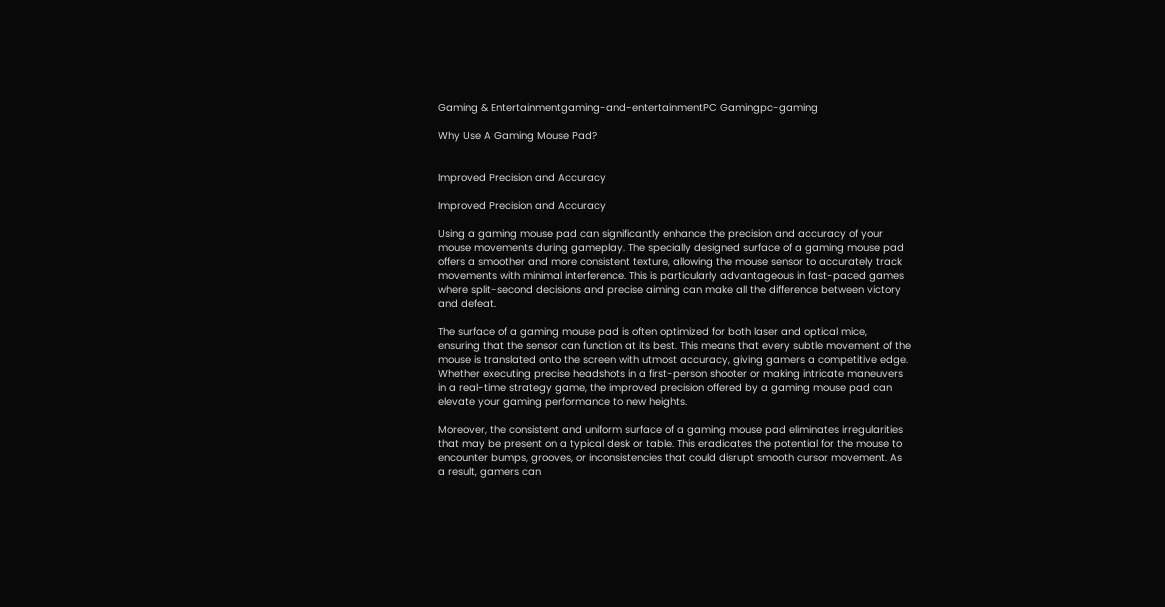Gaming & Entertainmentgaming-and-entertainmentPC Gamingpc-gaming

Why Use A Gaming Mouse Pad?


Improved Precision and Accuracy

Improved Precision and Accuracy

Using a gaming mouse pad can significantly enhance the precision and accuracy of your mouse movements during gameplay. The specially designed surface of a gaming mouse pad offers a smoother and more consistent texture, allowing the mouse sensor to accurately track movements with minimal interference. This is particularly advantageous in fast-paced games where split-second decisions and precise aiming can make all the difference between victory and defeat.

The surface of a gaming mouse pad is often optimized for both laser and optical mice, ensuring that the sensor can function at its best. This means that every subtle movement of the mouse is translated onto the screen with utmost accuracy, giving gamers a competitive edge. Whether executing precise headshots in a first-person shooter or making intricate maneuvers in a real-time strategy game, the improved precision offered by a gaming mouse pad can elevate your gaming performance to new heights.

Moreover, the consistent and uniform surface of a gaming mouse pad eliminates irregularities that may be present on a typical desk or table. This eradicates the potential for the mouse to encounter bumps, grooves, or inconsistencies that could disrupt smooth cursor movement. As a result, gamers can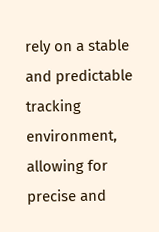rely on a stable and predictable tracking environment, allowing for precise and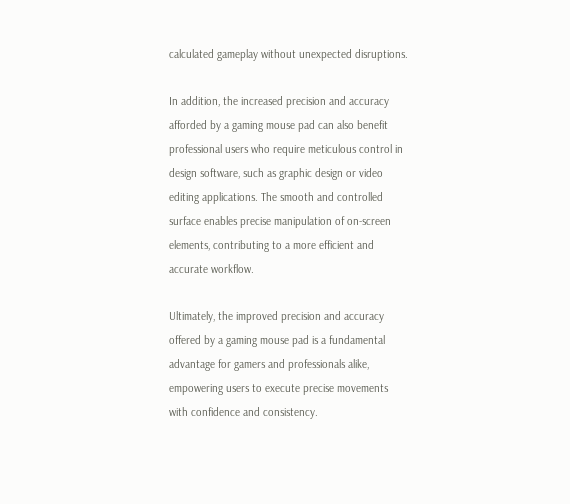calculated gameplay without unexpected disruptions.

In addition, the increased precision and accuracy afforded by a gaming mouse pad can also benefit professional users who require meticulous control in design software, such as graphic design or video editing applications. The smooth and controlled surface enables precise manipulation of on-screen elements, contributing to a more efficient and accurate workflow.

Ultimately, the improved precision and accuracy offered by a gaming mouse pad is a fundamental advantage for gamers and professionals alike, empowering users to execute precise movements with confidence and consistency.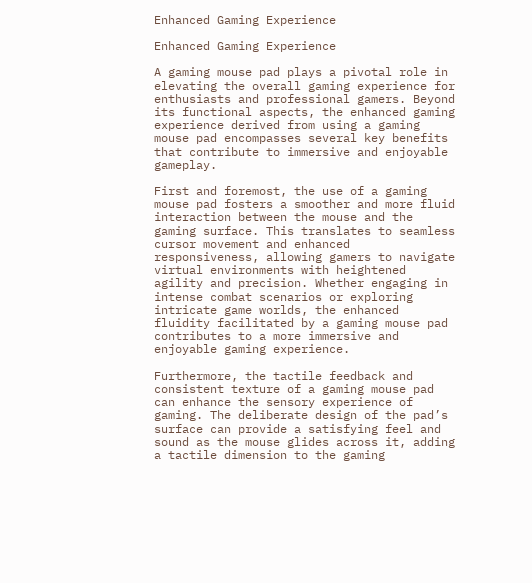Enhanced Gaming Experience

Enhanced Gaming Experience

A gaming mouse pad plays a pivotal role in elevating the overall gaming experience for enthusiasts and professional gamers. Beyond its functional aspects, the enhanced gaming experience derived from using a gaming mouse pad encompasses several key benefits that contribute to immersive and enjoyable gameplay.

First and foremost, the use of a gaming mouse pad fosters a smoother and more fluid interaction between the mouse and the gaming surface. This translates to seamless cursor movement and enhanced responsiveness, allowing gamers to navigate virtual environments with heightened agility and precision. Whether engaging in intense combat scenarios or exploring intricate game worlds, the enhanced fluidity facilitated by a gaming mouse pad contributes to a more immersive and enjoyable gaming experience.

Furthermore, the tactile feedback and consistent texture of a gaming mouse pad can enhance the sensory experience of gaming. The deliberate design of the pad’s surface can provide a satisfying feel and sound as the mouse glides across it, adding a tactile dimension to the gaming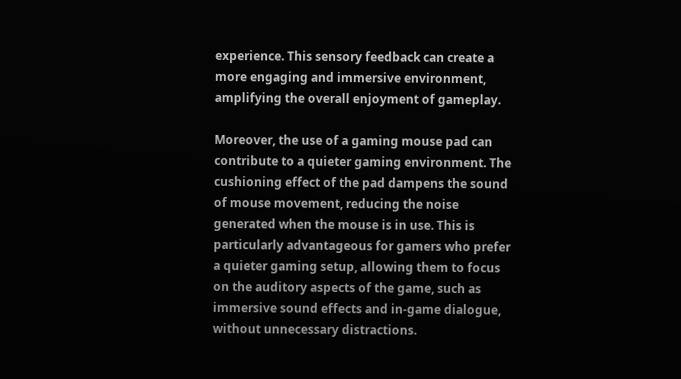experience. This sensory feedback can create a more engaging and immersive environment, amplifying the overall enjoyment of gameplay.

Moreover, the use of a gaming mouse pad can contribute to a quieter gaming environment. The cushioning effect of the pad dampens the sound of mouse movement, reducing the noise generated when the mouse is in use. This is particularly advantageous for gamers who prefer a quieter gaming setup, allowing them to focus on the auditory aspects of the game, such as immersive sound effects and in-game dialogue, without unnecessary distractions.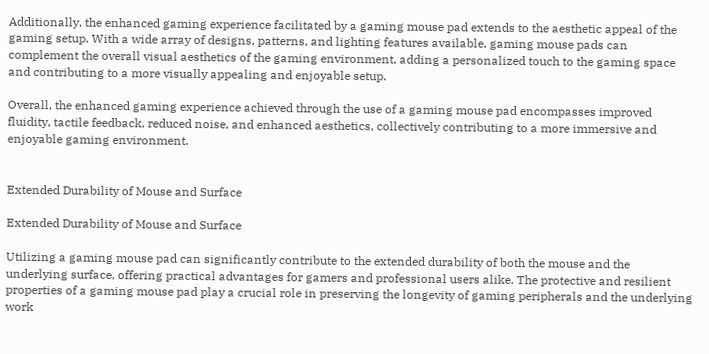Additionally, the enhanced gaming experience facilitated by a gaming mouse pad extends to the aesthetic appeal of the gaming setup. With a wide array of designs, patterns, and lighting features available, gaming mouse pads can complement the overall visual aesthetics of the gaming environment, adding a personalized touch to the gaming space and contributing to a more visually appealing and enjoyable setup.

Overall, the enhanced gaming experience achieved through the use of a gaming mouse pad encompasses improved fluidity, tactile feedback, reduced noise, and enhanced aesthetics, collectively contributing to a more immersive and enjoyable gaming environment.


Extended Durability of Mouse and Surface

Extended Durability of Mouse and Surface

Utilizing a gaming mouse pad can significantly contribute to the extended durability of both the mouse and the underlying surface, offering practical advantages for gamers and professional users alike. The protective and resilient properties of a gaming mouse pad play a crucial role in preserving the longevity of gaming peripherals and the underlying work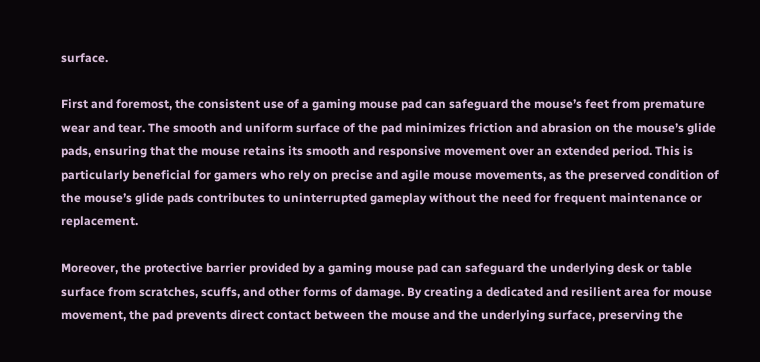surface.

First and foremost, the consistent use of a gaming mouse pad can safeguard the mouse’s feet from premature wear and tear. The smooth and uniform surface of the pad minimizes friction and abrasion on the mouse’s glide pads, ensuring that the mouse retains its smooth and responsive movement over an extended period. This is particularly beneficial for gamers who rely on precise and agile mouse movements, as the preserved condition of the mouse’s glide pads contributes to uninterrupted gameplay without the need for frequent maintenance or replacement.

Moreover, the protective barrier provided by a gaming mouse pad can safeguard the underlying desk or table surface from scratches, scuffs, and other forms of damage. By creating a dedicated and resilient area for mouse movement, the pad prevents direct contact between the mouse and the underlying surface, preserving the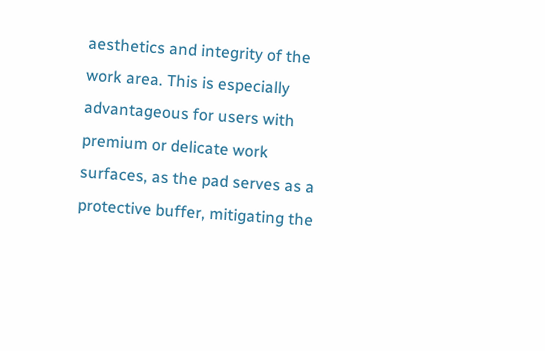aesthetics and integrity of the work area. This is especially advantageous for users with premium or delicate work surfaces, as the pad serves as a protective buffer, mitigating the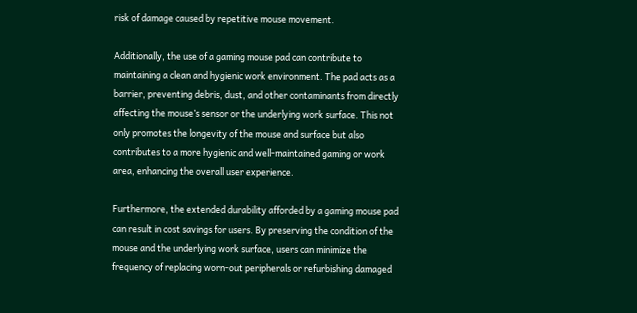risk of damage caused by repetitive mouse movement.

Additionally, the use of a gaming mouse pad can contribute to maintaining a clean and hygienic work environment. The pad acts as a barrier, preventing debris, dust, and other contaminants from directly affecting the mouse’s sensor or the underlying work surface. This not only promotes the longevity of the mouse and surface but also contributes to a more hygienic and well-maintained gaming or work area, enhancing the overall user experience.

Furthermore, the extended durability afforded by a gaming mouse pad can result in cost savings for users. By preserving the condition of the mouse and the underlying work surface, users can minimize the frequency of replacing worn-out peripherals or refurbishing damaged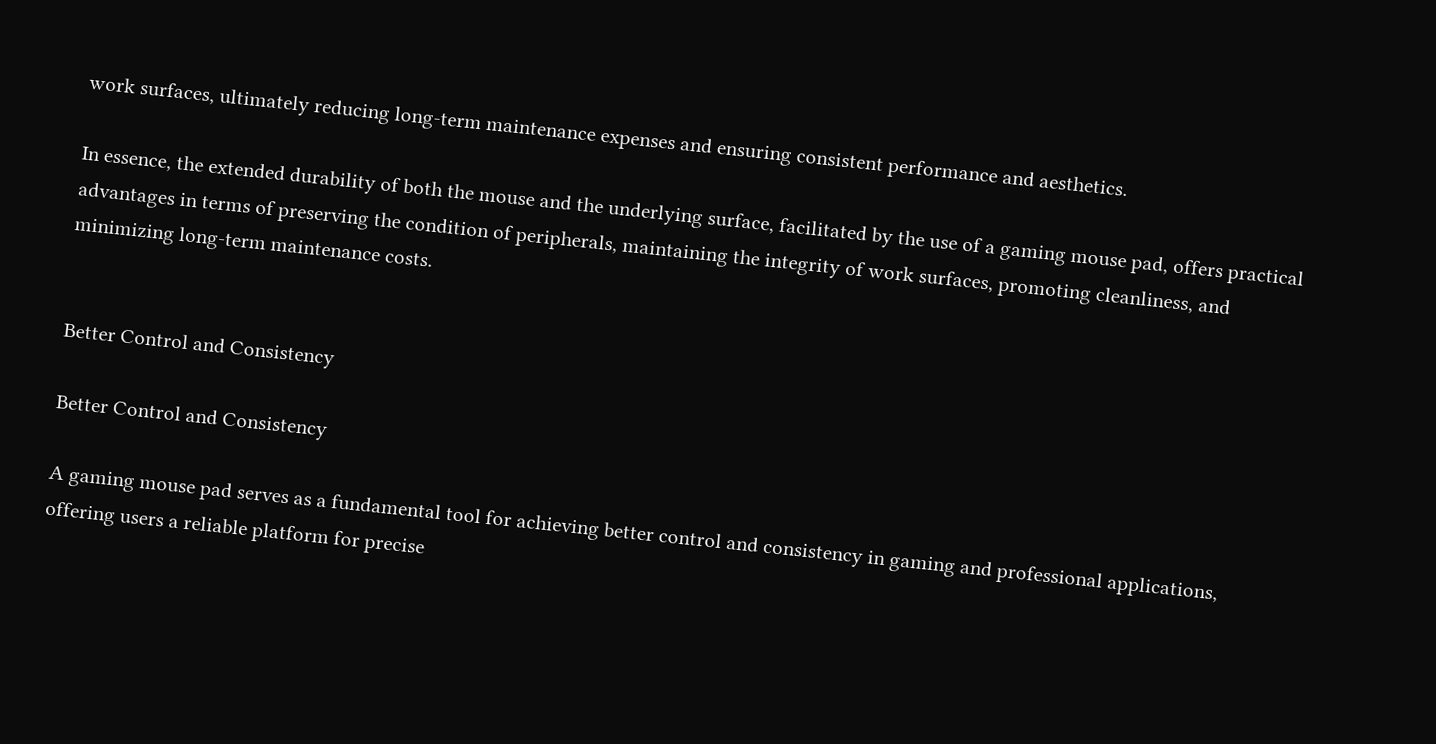work surfaces, ultimately reducing long-term maintenance expenses and ensuring consistent performance and aesthetics.

In essence, the extended durability of both the mouse and the underlying surface, facilitated by the use of a gaming mouse pad, offers practical advantages in terms of preserving the condition of peripherals, maintaining the integrity of work surfaces, promoting cleanliness, and minimizing long-term maintenance costs.


Better Control and Consistency

Better Control and Consistency

A gaming mouse pad serves as a fundamental tool for achieving better control and consistency in gaming and professional applications, offering users a reliable platform for precise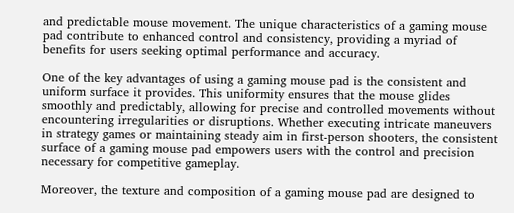and predictable mouse movement. The unique characteristics of a gaming mouse pad contribute to enhanced control and consistency, providing a myriad of benefits for users seeking optimal performance and accuracy.

One of the key advantages of using a gaming mouse pad is the consistent and uniform surface it provides. This uniformity ensures that the mouse glides smoothly and predictably, allowing for precise and controlled movements without encountering irregularities or disruptions. Whether executing intricate maneuvers in strategy games or maintaining steady aim in first-person shooters, the consistent surface of a gaming mouse pad empowers users with the control and precision necessary for competitive gameplay.

Moreover, the texture and composition of a gaming mouse pad are designed to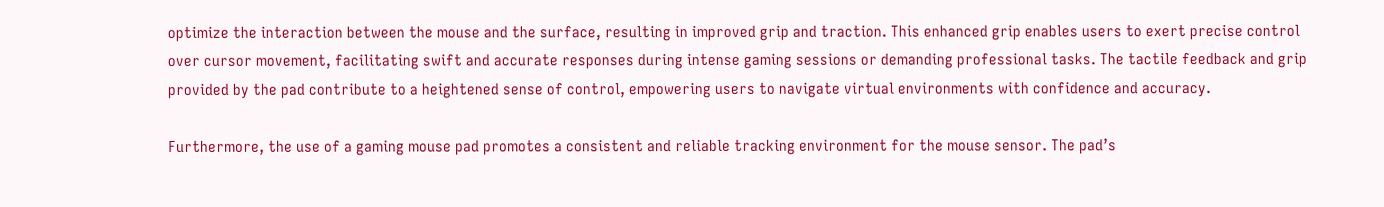optimize the interaction between the mouse and the surface, resulting in improved grip and traction. This enhanced grip enables users to exert precise control over cursor movement, facilitating swift and accurate responses during intense gaming sessions or demanding professional tasks. The tactile feedback and grip provided by the pad contribute to a heightened sense of control, empowering users to navigate virtual environments with confidence and accuracy.

Furthermore, the use of a gaming mouse pad promotes a consistent and reliable tracking environment for the mouse sensor. The pad’s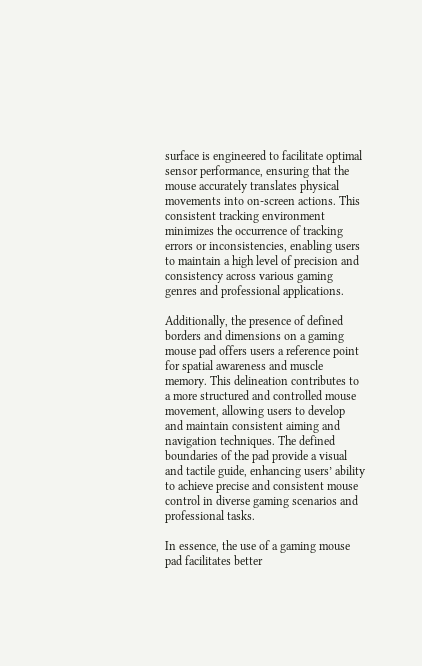surface is engineered to facilitate optimal sensor performance, ensuring that the mouse accurately translates physical movements into on-screen actions. This consistent tracking environment minimizes the occurrence of tracking errors or inconsistencies, enabling users to maintain a high level of precision and consistency across various gaming genres and professional applications.

Additionally, the presence of defined borders and dimensions on a gaming mouse pad offers users a reference point for spatial awareness and muscle memory. This delineation contributes to a more structured and controlled mouse movement, allowing users to develop and maintain consistent aiming and navigation techniques. The defined boundaries of the pad provide a visual and tactile guide, enhancing users’ ability to achieve precise and consistent mouse control in diverse gaming scenarios and professional tasks.

In essence, the use of a gaming mouse pad facilitates better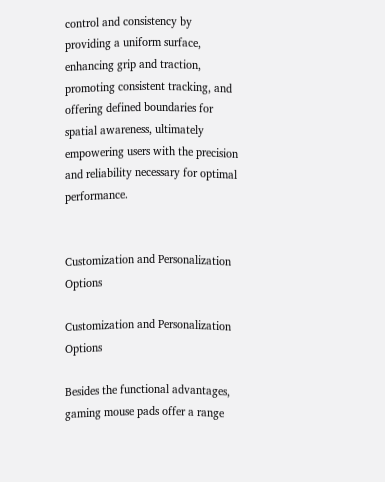control and consistency by providing a uniform surface, enhancing grip and traction, promoting consistent tracking, and offering defined boundaries for spatial awareness, ultimately empowering users with the precision and reliability necessary for optimal performance.


Customization and Personalization Options

Customization and Personalization Options

Besides the functional advantages, gaming mouse pads offer a range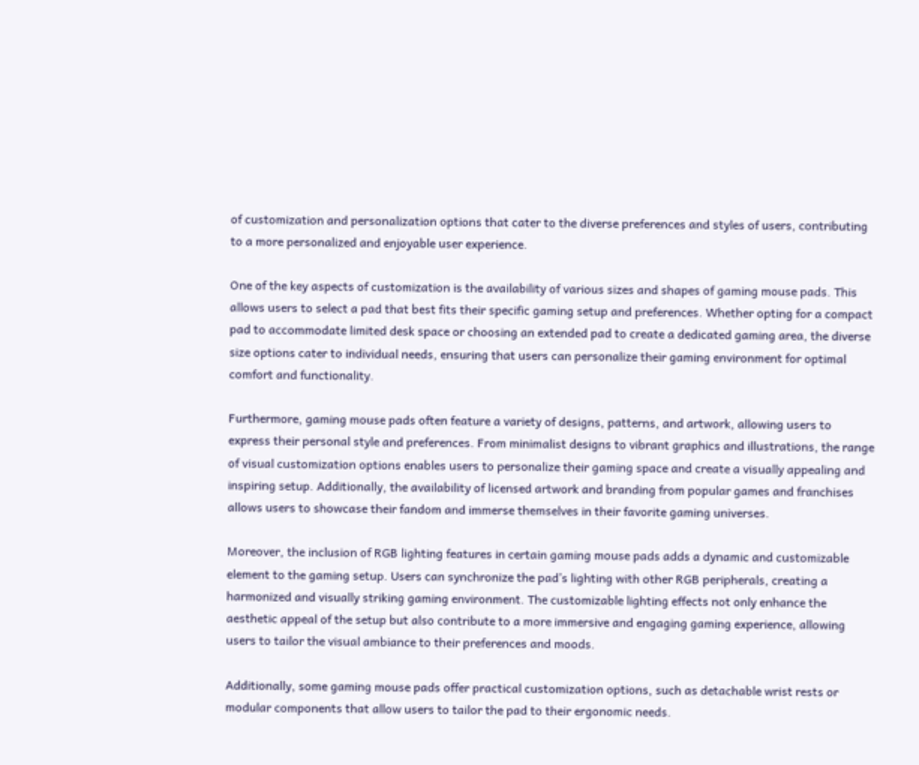of customization and personalization options that cater to the diverse preferences and styles of users, contributing to a more personalized and enjoyable user experience.

One of the key aspects of customization is the availability of various sizes and shapes of gaming mouse pads. This allows users to select a pad that best fits their specific gaming setup and preferences. Whether opting for a compact pad to accommodate limited desk space or choosing an extended pad to create a dedicated gaming area, the diverse size options cater to individual needs, ensuring that users can personalize their gaming environment for optimal comfort and functionality.

Furthermore, gaming mouse pads often feature a variety of designs, patterns, and artwork, allowing users to express their personal style and preferences. From minimalist designs to vibrant graphics and illustrations, the range of visual customization options enables users to personalize their gaming space and create a visually appealing and inspiring setup. Additionally, the availability of licensed artwork and branding from popular games and franchises allows users to showcase their fandom and immerse themselves in their favorite gaming universes.

Moreover, the inclusion of RGB lighting features in certain gaming mouse pads adds a dynamic and customizable element to the gaming setup. Users can synchronize the pad’s lighting with other RGB peripherals, creating a harmonized and visually striking gaming environment. The customizable lighting effects not only enhance the aesthetic appeal of the setup but also contribute to a more immersive and engaging gaming experience, allowing users to tailor the visual ambiance to their preferences and moods.

Additionally, some gaming mouse pads offer practical customization options, such as detachable wrist rests or modular components that allow users to tailor the pad to their ergonomic needs.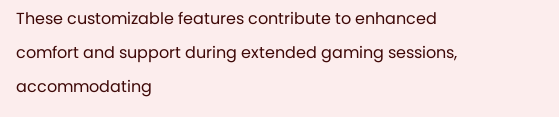These customizable features contribute to enhanced comfort and support during extended gaming sessions, accommodating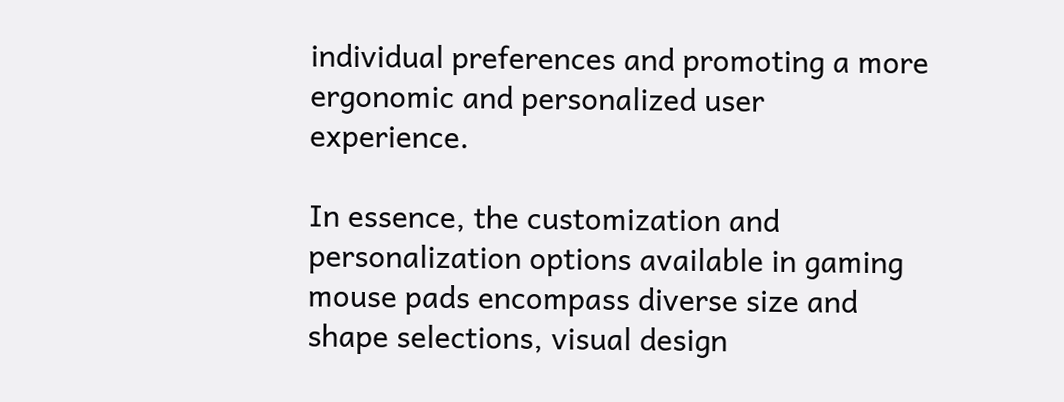individual preferences and promoting a more ergonomic and personalized user experience.

In essence, the customization and personalization options available in gaming mouse pads encompass diverse size and shape selections, visual design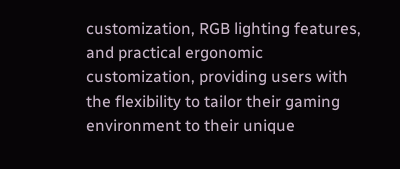customization, RGB lighting features, and practical ergonomic customization, providing users with the flexibility to tailor their gaming environment to their unique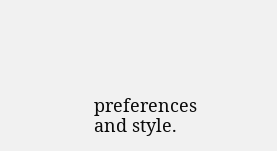preferences and style.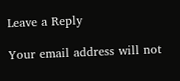Leave a Reply

Your email address will not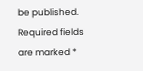be published. Required fields are marked *